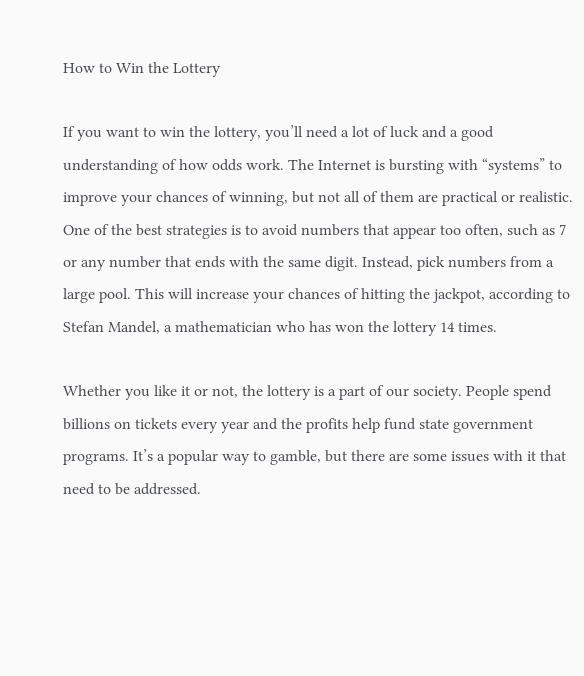How to Win the Lottery

If you want to win the lottery, you’ll need a lot of luck and a good understanding of how odds work. The Internet is bursting with “systems” to improve your chances of winning, but not all of them are practical or realistic. One of the best strategies is to avoid numbers that appear too often, such as 7 or any number that ends with the same digit. Instead, pick numbers from a large pool. This will increase your chances of hitting the jackpot, according to Stefan Mandel, a mathematician who has won the lottery 14 times.

Whether you like it or not, the lottery is a part of our society. People spend billions on tickets every year and the profits help fund state government programs. It’s a popular way to gamble, but there are some issues with it that need to be addressed.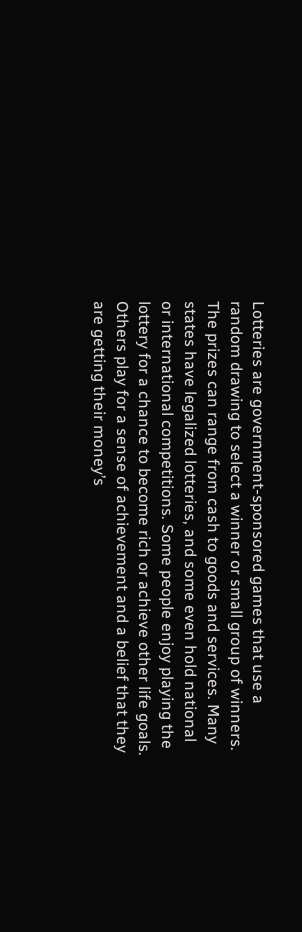Lotteries are government-sponsored games that use a random drawing to select a winner or small group of winners. The prizes can range from cash to goods and services. Many states have legalized lotteries, and some even hold national or international competitions. Some people enjoy playing the lottery for a chance to become rich or achieve other life goals. Others play for a sense of achievement and a belief that they are getting their money’s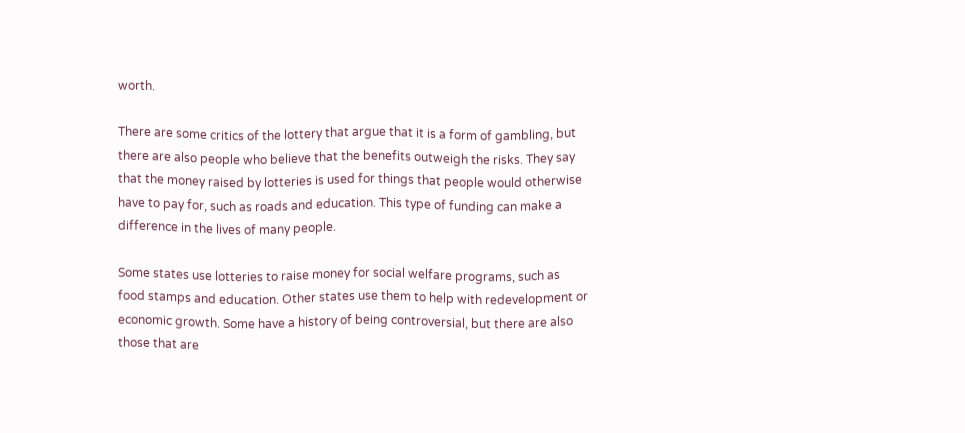worth.

There are some critics of the lottery that argue that it is a form of gambling, but there are also people who believe that the benefits outweigh the risks. They say that the money raised by lotteries is used for things that people would otherwise have to pay for, such as roads and education. This type of funding can make a difference in the lives of many people.

Some states use lotteries to raise money for social welfare programs, such as food stamps and education. Other states use them to help with redevelopment or economic growth. Some have a history of being controversial, but there are also those that are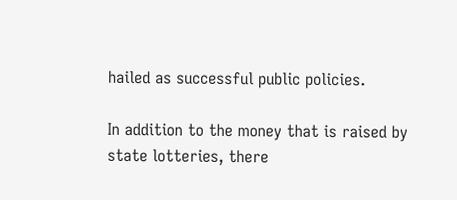hailed as successful public policies.

In addition to the money that is raised by state lotteries, there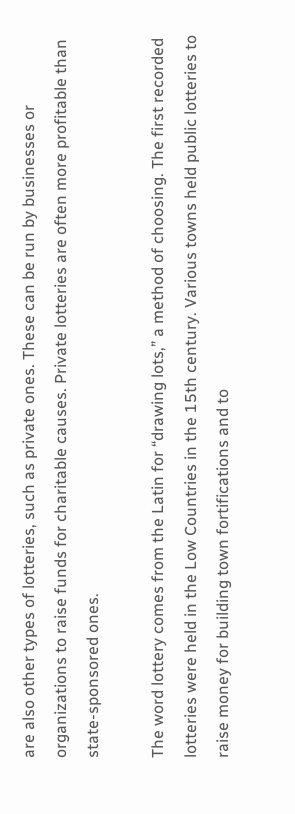are also other types of lotteries, such as private ones. These can be run by businesses or organizations to raise funds for charitable causes. Private lotteries are often more profitable than state-sponsored ones.

The word lottery comes from the Latin for “drawing lots,” a method of choosing. The first recorded lotteries were held in the Low Countries in the 15th century. Various towns held public lotteries to raise money for building town fortifications and to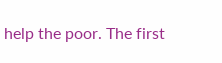help the poor. The first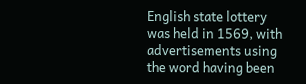English state lottery was held in 1569, with advertisements using the word having been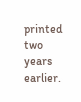printed two years earlier.